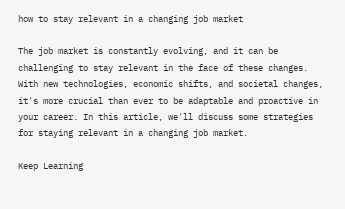how to stay relevant in a changing job market

The job market is constantly evolving, and it can be challenging to stay relevant in the face of these changes. With new technologies, economic shifts, and societal changes, it's more crucial than ever to be adaptable and proactive in your career. In this article, we'll discuss some strategies for staying relevant in a changing job market.

Keep Learning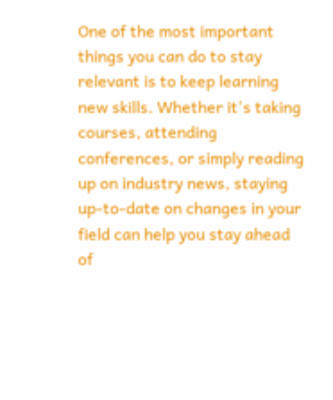One of the most important things you can do to stay relevant is to keep learning new skills. Whether it's taking courses, attending conferences, or simply reading up on industry news, staying up-to-date on changes in your field can help you stay ahead of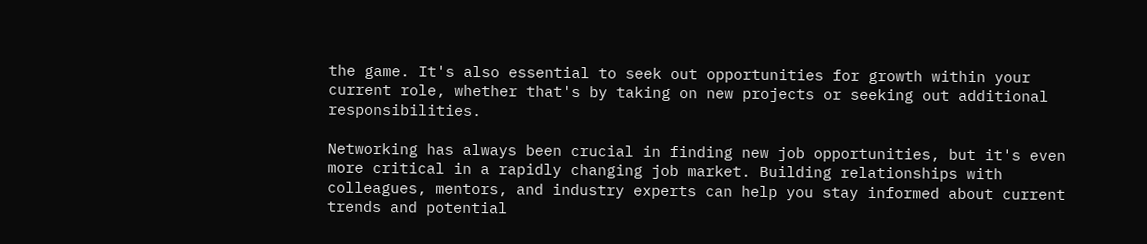the game. It's also essential to seek out opportunities for growth within your current role, whether that's by taking on new projects or seeking out additional responsibilities.

Networking has always been crucial in finding new job opportunities, but it's even more critical in a rapidly changing job market. Building relationships with colleagues, mentors, and industry experts can help you stay informed about current trends and potential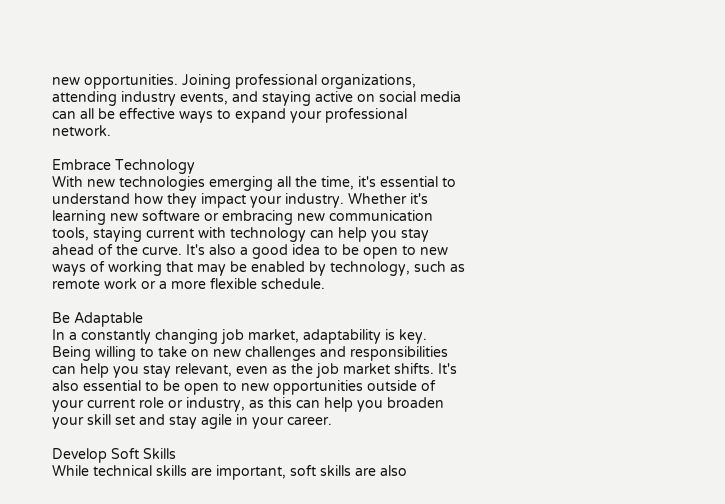new opportunities. Joining professional organizations, attending industry events, and staying active on social media can all be effective ways to expand your professional network.

Embrace Technology
With new technologies emerging all the time, it's essential to understand how they impact your industry. Whether it's learning new software or embracing new communication tools, staying current with technology can help you stay ahead of the curve. It's also a good idea to be open to new ways of working that may be enabled by technology, such as remote work or a more flexible schedule.

Be Adaptable
In a constantly changing job market, adaptability is key. Being willing to take on new challenges and responsibilities can help you stay relevant, even as the job market shifts. It's also essential to be open to new opportunities outside of your current role or industry, as this can help you broaden your skill set and stay agile in your career.

Develop Soft Skills
While technical skills are important, soft skills are also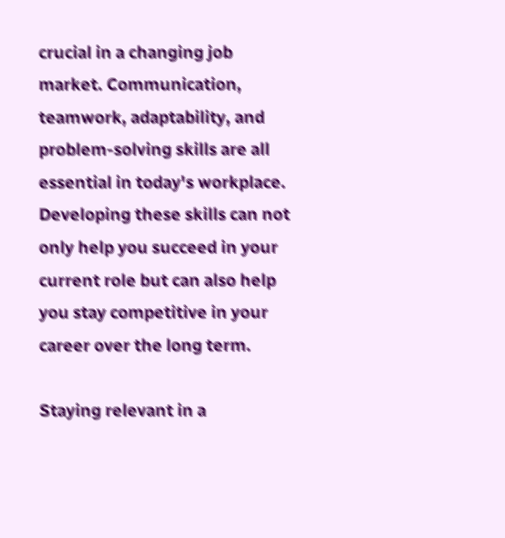crucial in a changing job market. Communication, teamwork, adaptability, and problem-solving skills are all essential in today's workplace. Developing these skills can not only help you succeed in your current role but can also help you stay competitive in your career over the long term.

Staying relevant in a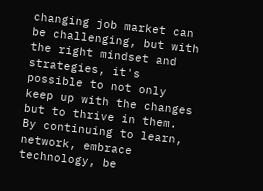changing job market can be challenging, but with the right mindset and strategies, it's possible to not only keep up with the changes but to thrive in them. By continuing to learn, network, embrace technology, be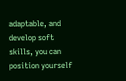adaptable, and develop soft skills, you can position yourself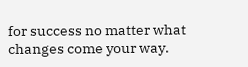for success no matter what changes come your way.